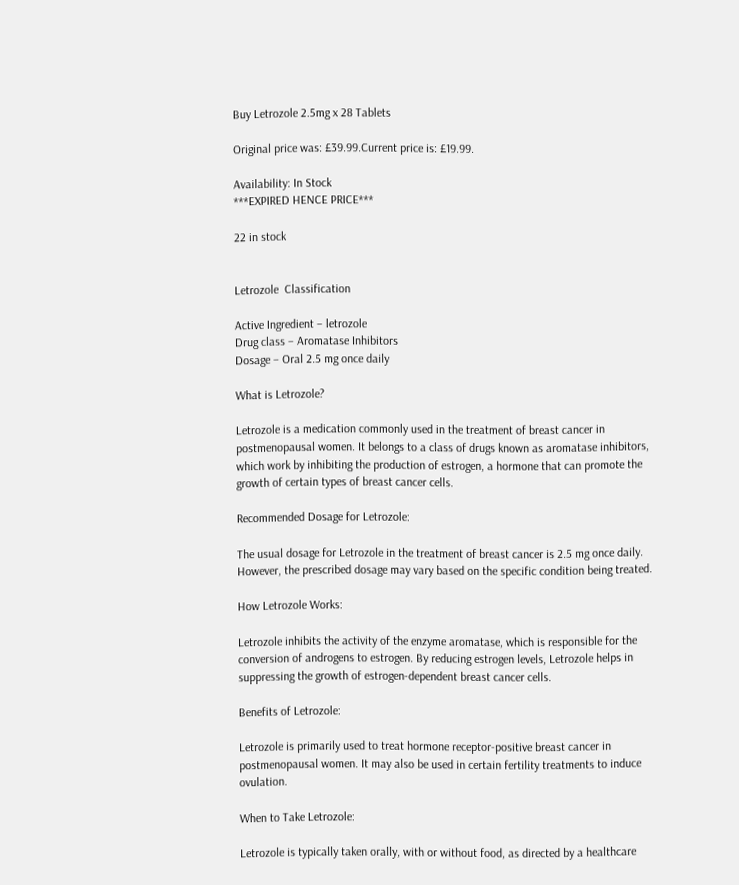Buy Letrozole 2.5mg x 28 Tablets

Original price was: £39.99.Current price is: £19.99.

Availability: In Stock
***EXPIRED HENCE PRICE***

22 in stock


Letrozole  Classification

Active Ingredient – letrozole
Drug class – Aromatase Inhibitors
Dosage – Oral 2.5 mg once daily

What is Letrozole?

Letrozole is a medication commonly used in the treatment of breast cancer in postmenopausal women. It belongs to a class of drugs known as aromatase inhibitors, which work by inhibiting the production of estrogen, a hormone that can promote the growth of certain types of breast cancer cells.

Recommended Dosage for Letrozole:

The usual dosage for Letrozole in the treatment of breast cancer is 2.5 mg once daily. However, the prescribed dosage may vary based on the specific condition being treated.

How Letrozole Works:

Letrozole inhibits the activity of the enzyme aromatase, which is responsible for the conversion of androgens to estrogen. By reducing estrogen levels, Letrozole helps in suppressing the growth of estrogen-dependent breast cancer cells.

Benefits of Letrozole:

Letrozole is primarily used to treat hormone receptor-positive breast cancer in postmenopausal women. It may also be used in certain fertility treatments to induce ovulation.

When to Take Letrozole:

Letrozole is typically taken orally, with or without food, as directed by a healthcare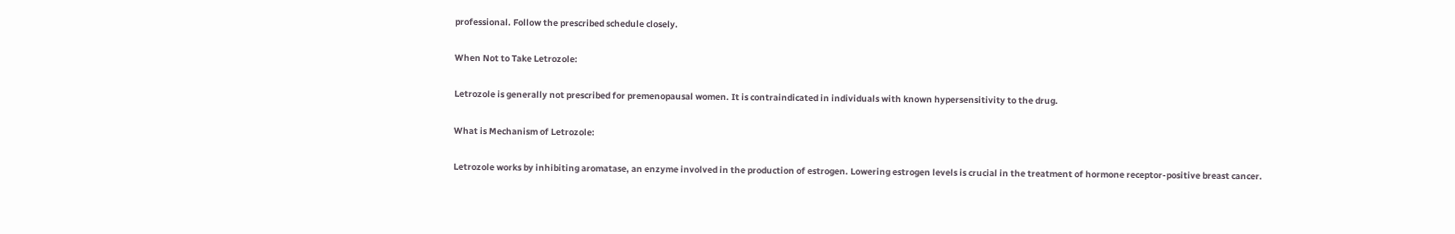professional. Follow the prescribed schedule closely.

When Not to Take Letrozole:

Letrozole is generally not prescribed for premenopausal women. It is contraindicated in individuals with known hypersensitivity to the drug.

What is Mechanism of Letrozole:

Letrozole works by inhibiting aromatase, an enzyme involved in the production of estrogen. Lowering estrogen levels is crucial in the treatment of hormone receptor-positive breast cancer.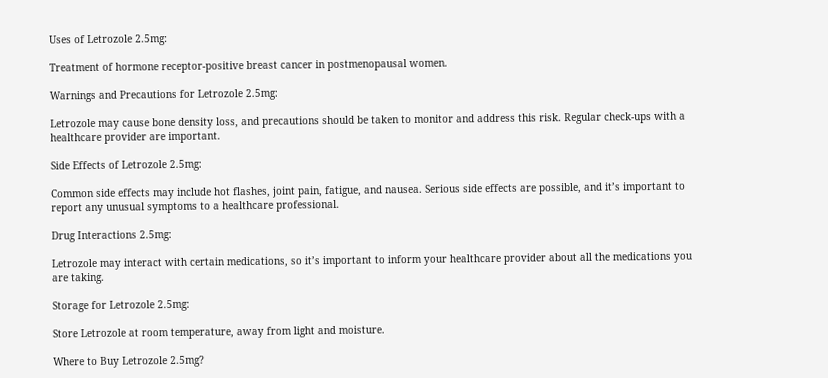Uses of Letrozole 2.5mg:

Treatment of hormone receptor-positive breast cancer in postmenopausal women.

Warnings and Precautions for Letrozole 2.5mg:

Letrozole may cause bone density loss, and precautions should be taken to monitor and address this risk. Regular check-ups with a healthcare provider are important.

Side Effects of Letrozole 2.5mg:

Common side effects may include hot flashes, joint pain, fatigue, and nausea. Serious side effects are possible, and it’s important to report any unusual symptoms to a healthcare professional.

Drug Interactions 2.5mg:

Letrozole may interact with certain medications, so it’s important to inform your healthcare provider about all the medications you are taking.

Storage for Letrozole 2.5mg:

Store Letrozole at room temperature, away from light and moisture.

Where to Buy Letrozole 2.5mg?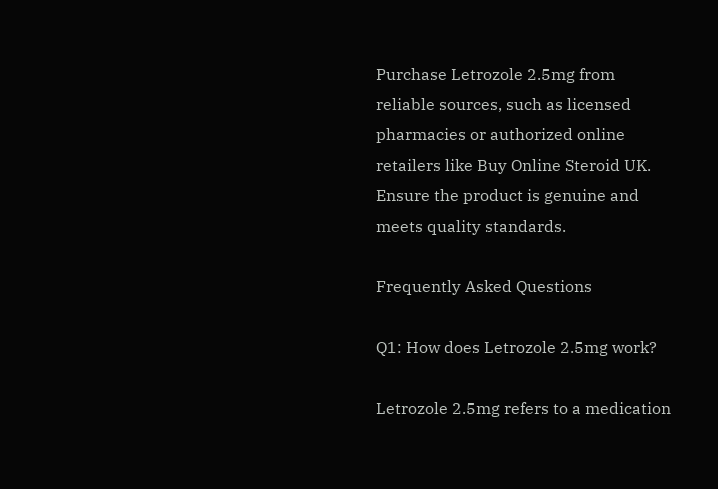Purchase Letrozole 2.5mg from reliable sources, such as licensed pharmacies or authorized online retailers like Buy Online Steroid UK. Ensure the product is genuine and meets quality standards.

Frequently Asked Questions

Q1: How does Letrozole 2.5mg work?

Letrozole 2.5mg refers to a medication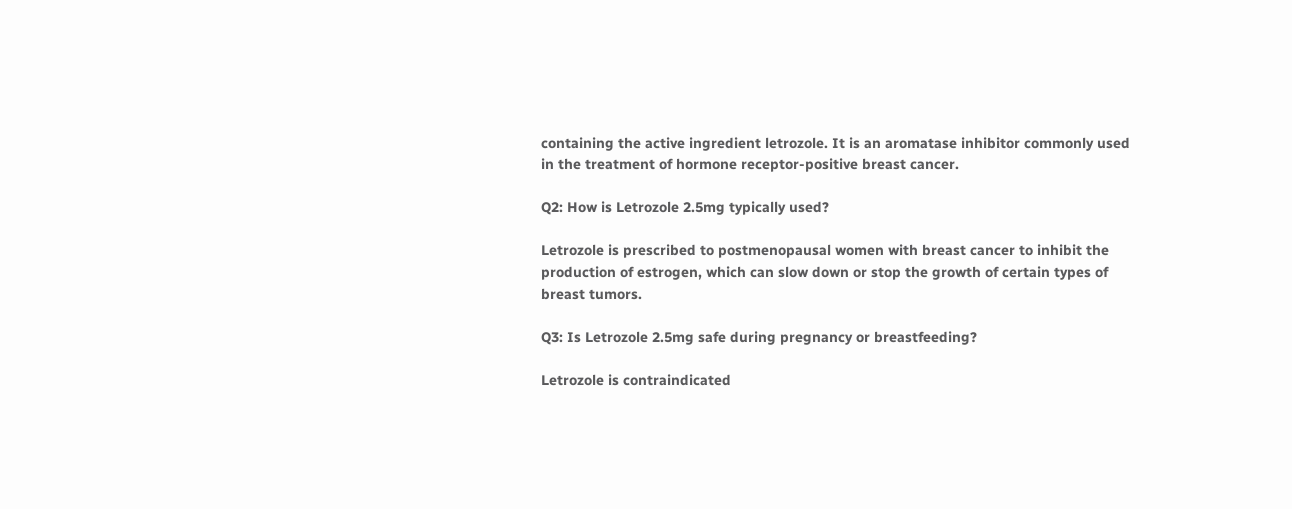containing the active ingredient letrozole. It is an aromatase inhibitor commonly used in the treatment of hormone receptor-positive breast cancer.

Q2: How is Letrozole 2.5mg typically used?

Letrozole is prescribed to postmenopausal women with breast cancer to inhibit the production of estrogen, which can slow down or stop the growth of certain types of breast tumors.

Q3: Is Letrozole 2.5mg safe during pregnancy or breastfeeding?

Letrozole is contraindicated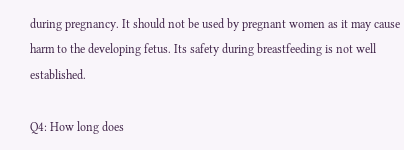during pregnancy. It should not be used by pregnant women as it may cause harm to the developing fetus. Its safety during breastfeeding is not well established.

Q4: How long does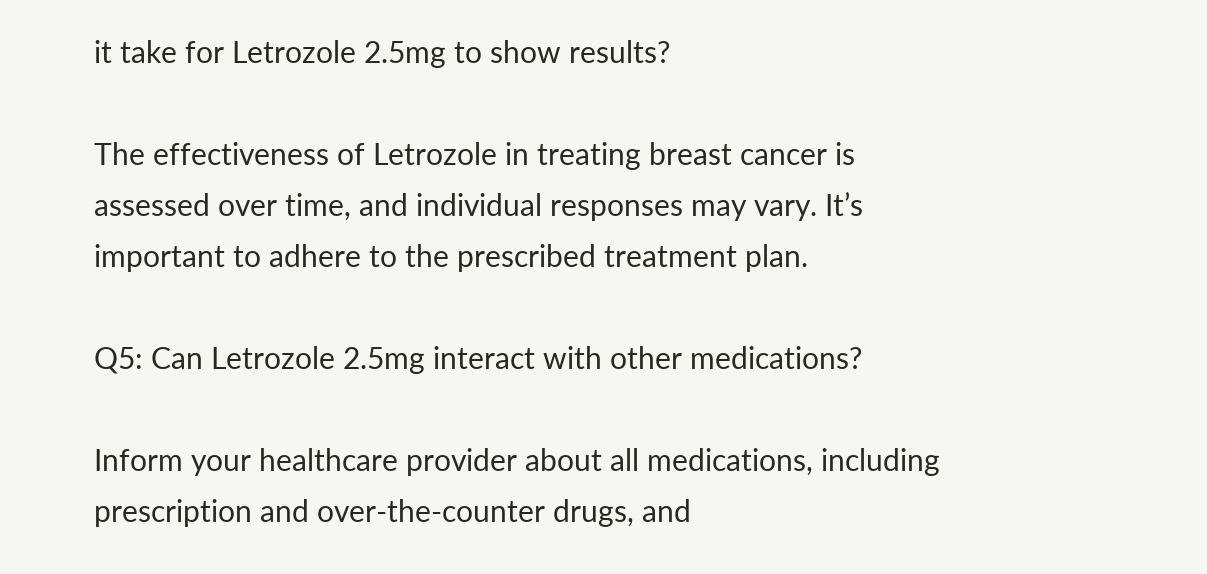it take for Letrozole 2.5mg to show results?

The effectiveness of Letrozole in treating breast cancer is assessed over time, and individual responses may vary. It’s important to adhere to the prescribed treatment plan.

Q5: Can Letrozole 2.5mg interact with other medications?

Inform your healthcare provider about all medications, including prescription and over-the-counter drugs, and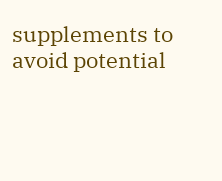supplements to avoid potential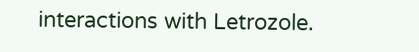interactions with Letrozole.